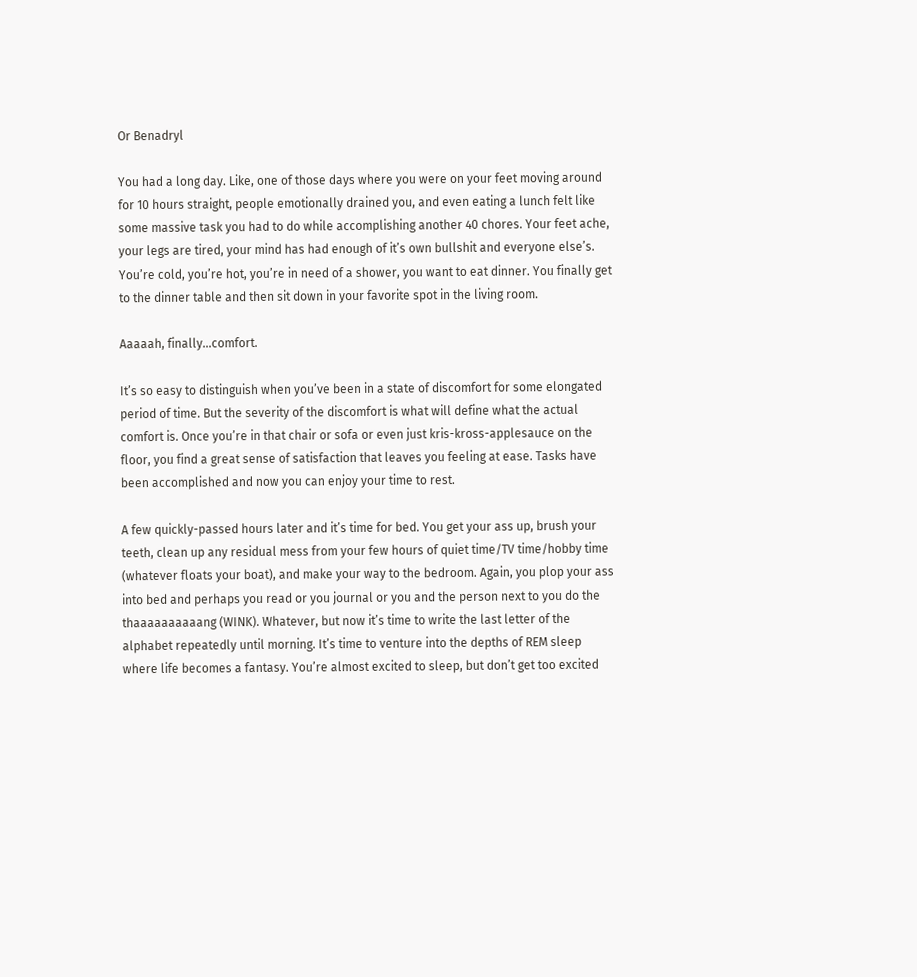Or Benadryl

You had a long day. Like, one of those days where you were on your feet moving around for 10 hours straight, people emotionally drained you, and even eating a lunch felt like some massive task you had to do while accomplishing another 40 chores. Your feet ache, your legs are tired, your mind has had enough of it’s own bullshit and everyone else’s. You’re cold, you’re hot, you’re in need of a shower, you want to eat dinner. You finally get to the dinner table and then sit down in your favorite spot in the living room.

Aaaaah, finally…comfort.

It’s so easy to distinguish when you’ve been in a state of discomfort for some elongated period of time. But the severity of the discomfort is what will define what the actual comfort is. Once you’re in that chair or sofa or even just kris-kross-applesauce on the floor, you find a great sense of satisfaction that leaves you feeling at ease. Tasks have been accomplished and now you can enjoy your time to rest.

A few quickly-passed hours later and it’s time for bed. You get your ass up, brush your teeth, clean up any residual mess from your few hours of quiet time/TV time/hobby time (whatever floats your boat), and make your way to the bedroom. Again, you plop your ass into bed and perhaps you read or you journal or you and the person next to you do the thaaaaaaaaaang (WINK). Whatever, but now it’s time to write the last letter of the alphabet repeatedly until morning. It’s time to venture into the depths of REM sleep where life becomes a fantasy. You’re almost excited to sleep, but don’t get too excited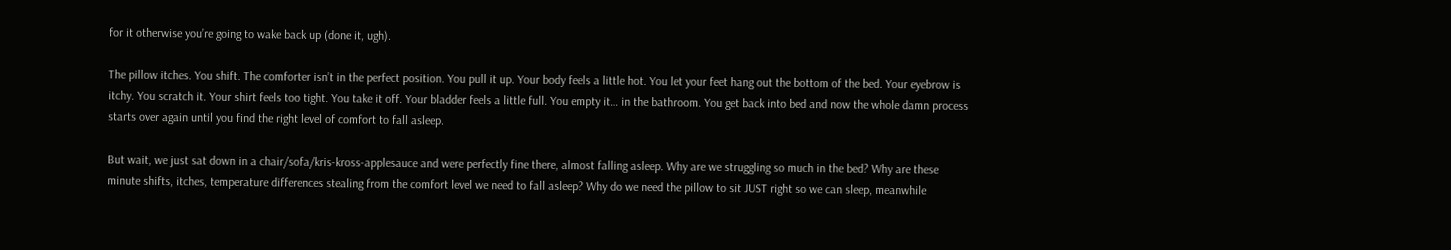for it otherwise you’re going to wake back up (done it, ugh).

The pillow itches. You shift. The comforter isn’t in the perfect position. You pull it up. Your body feels a little hot. You let your feet hang out the bottom of the bed. Your eyebrow is itchy. You scratch it. Your shirt feels too tight. You take it off. Your bladder feels a little full. You empty it… in the bathroom. You get back into bed and now the whole damn process starts over again until you find the right level of comfort to fall asleep.

But wait, we just sat down in a chair/sofa/kris-kross-applesauce and were perfectly fine there, almost falling asleep. Why are we struggling so much in the bed? Why are these minute shifts, itches, temperature differences stealing from the comfort level we need to fall asleep? Why do we need the pillow to sit JUST right so we can sleep, meanwhile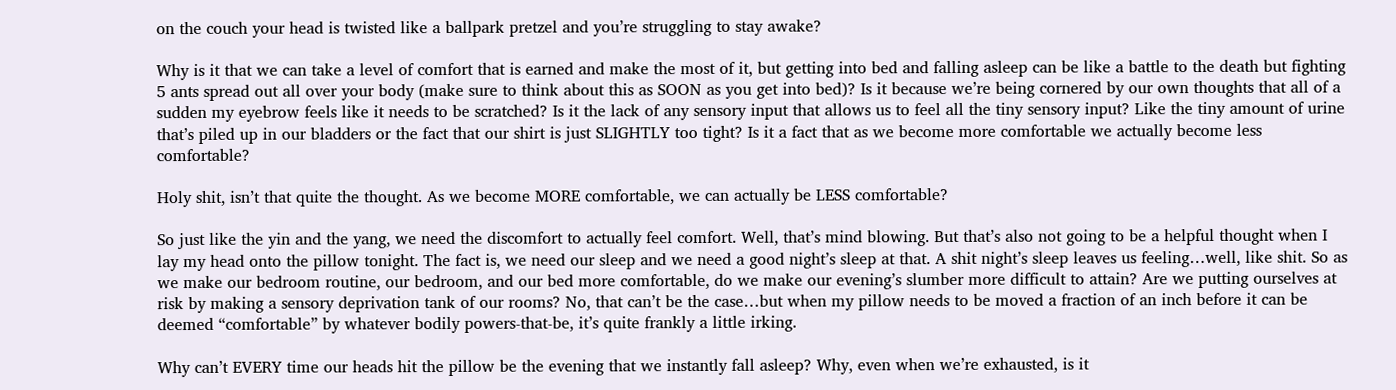on the couch your head is twisted like a ballpark pretzel and you’re struggling to stay awake?

Why is it that we can take a level of comfort that is earned and make the most of it, but getting into bed and falling asleep can be like a battle to the death but fighting 5 ants spread out all over your body (make sure to think about this as SOON as you get into bed)? Is it because we’re being cornered by our own thoughts that all of a sudden my eyebrow feels like it needs to be scratched? Is it the lack of any sensory input that allows us to feel all the tiny sensory input? Like the tiny amount of urine that’s piled up in our bladders or the fact that our shirt is just SLIGHTLY too tight? Is it a fact that as we become more comfortable we actually become less comfortable?

Holy shit, isn’t that quite the thought. As we become MORE comfortable, we can actually be LESS comfortable?

So just like the yin and the yang, we need the discomfort to actually feel comfort. Well, that’s mind blowing. But that’s also not going to be a helpful thought when I lay my head onto the pillow tonight. The fact is, we need our sleep and we need a good night’s sleep at that. A shit night’s sleep leaves us feeling…well, like shit. So as we make our bedroom routine, our bedroom, and our bed more comfortable, do we make our evening’s slumber more difficult to attain? Are we putting ourselves at risk by making a sensory deprivation tank of our rooms? No, that can’t be the case…but when my pillow needs to be moved a fraction of an inch before it can be deemed “comfortable” by whatever bodily powers-that-be, it’s quite frankly a little irking.

Why can’t EVERY time our heads hit the pillow be the evening that we instantly fall asleep? Why, even when we’re exhausted, is it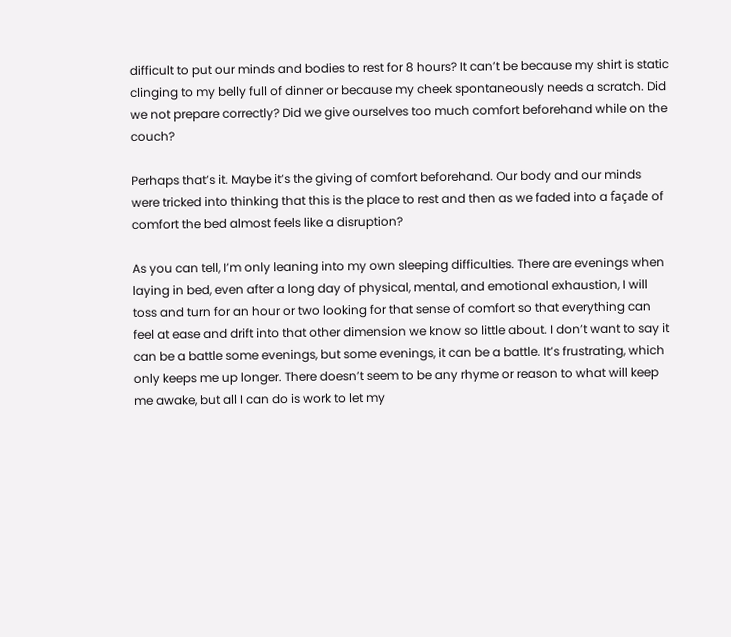difficult to put our minds and bodies to rest for 8 hours? It can’t be because my shirt is static clinging to my belly full of dinner or because my cheek spontaneously needs a scratch. Did we not prepare correctly? Did we give ourselves too much comfort beforehand while on the couch?

Perhaps that’s it. Maybe it’s the giving of comfort beforehand. Our body and our minds were tricked into thinking that this is the place to rest and then as we faded into a façade of comfort the bed almost feels like a disruption?

As you can tell, I’m only leaning into my own sleeping difficulties. There are evenings when laying in bed, even after a long day of physical, mental, and emotional exhaustion, I will toss and turn for an hour or two looking for that sense of comfort so that everything can feel at ease and drift into that other dimension we know so little about. I don’t want to say it can be a battle some evenings, but some evenings, it can be a battle. It’s frustrating, which only keeps me up longer. There doesn’t seem to be any rhyme or reason to what will keep me awake, but all I can do is work to let my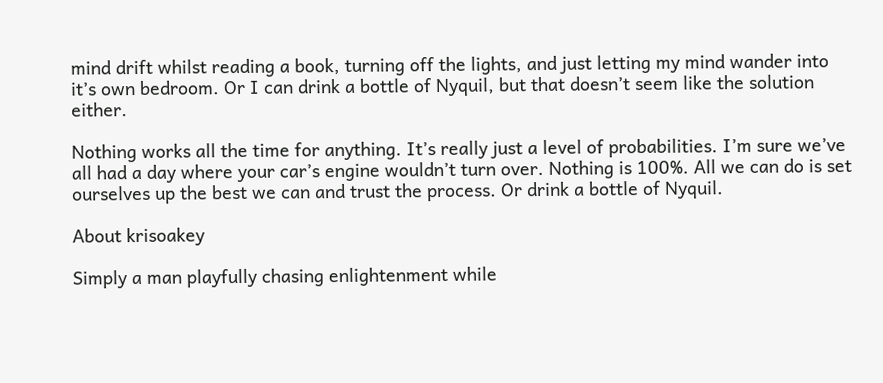mind drift whilst reading a book, turning off the lights, and just letting my mind wander into it’s own bedroom. Or I can drink a bottle of Nyquil, but that doesn’t seem like the solution either.

Nothing works all the time for anything. It’s really just a level of probabilities. I’m sure we’ve all had a day where your car’s engine wouldn’t turn over. Nothing is 100%. All we can do is set ourselves up the best we can and trust the process. Or drink a bottle of Nyquil.

About krisoakey

Simply a man playfully chasing enlightenment while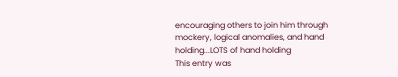encouraging others to join him through mockery, logical anomalies, and hand holding...LOTS of hand holding
This entry was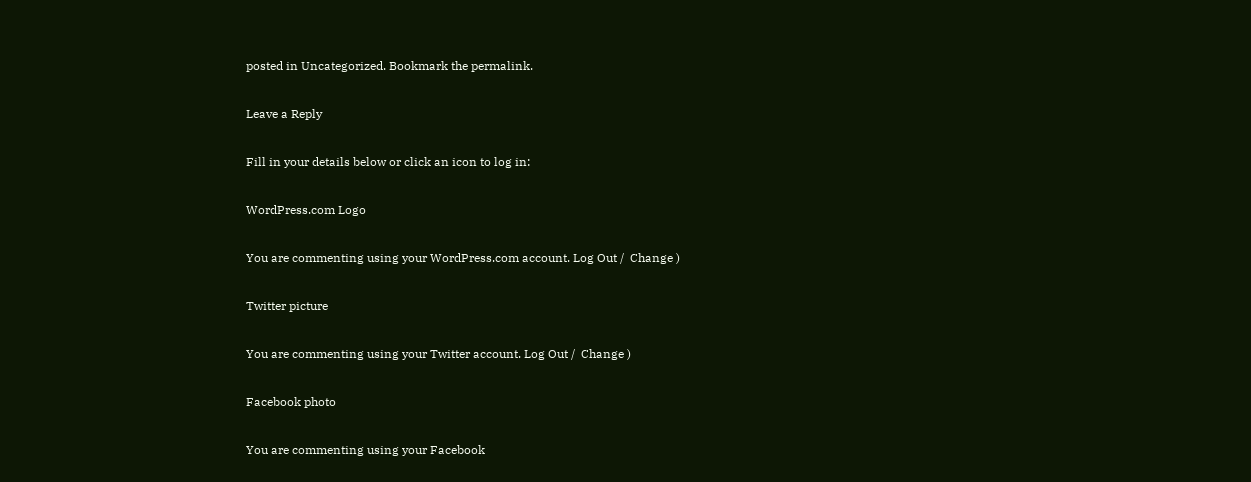posted in Uncategorized. Bookmark the permalink.

Leave a Reply

Fill in your details below or click an icon to log in:

WordPress.com Logo

You are commenting using your WordPress.com account. Log Out /  Change )

Twitter picture

You are commenting using your Twitter account. Log Out /  Change )

Facebook photo

You are commenting using your Facebook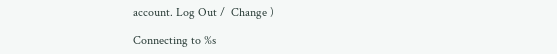account. Log Out /  Change )

Connecting to %s